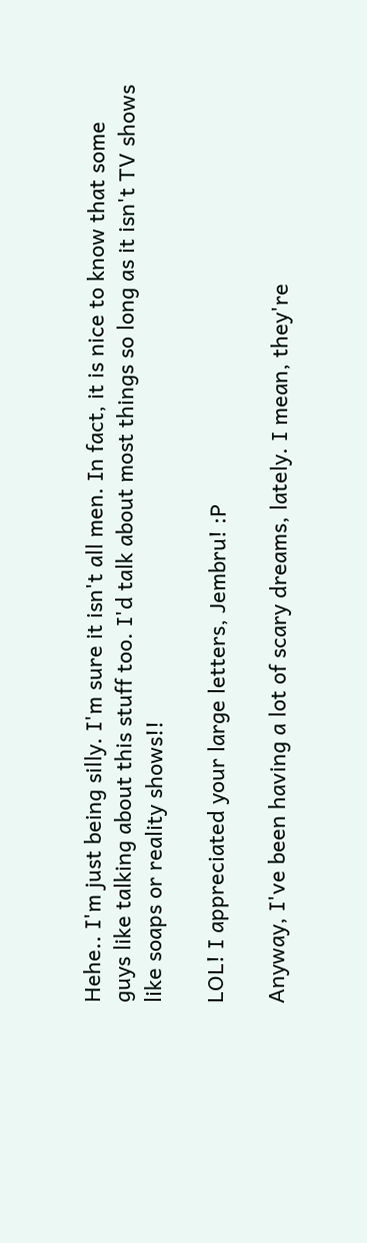Hehe.. I'm just being silly. I'm sure it isn't all men. In fact, it is nice to know that some guys like talking about this stuff too. I'd talk about most things so long as it isn't TV shows like soaps or reality shows!!

LOL! I appreciated your large letters, Jembru! :P

Anyway, I've been having a lot of scary dreams, lately. I mean, they're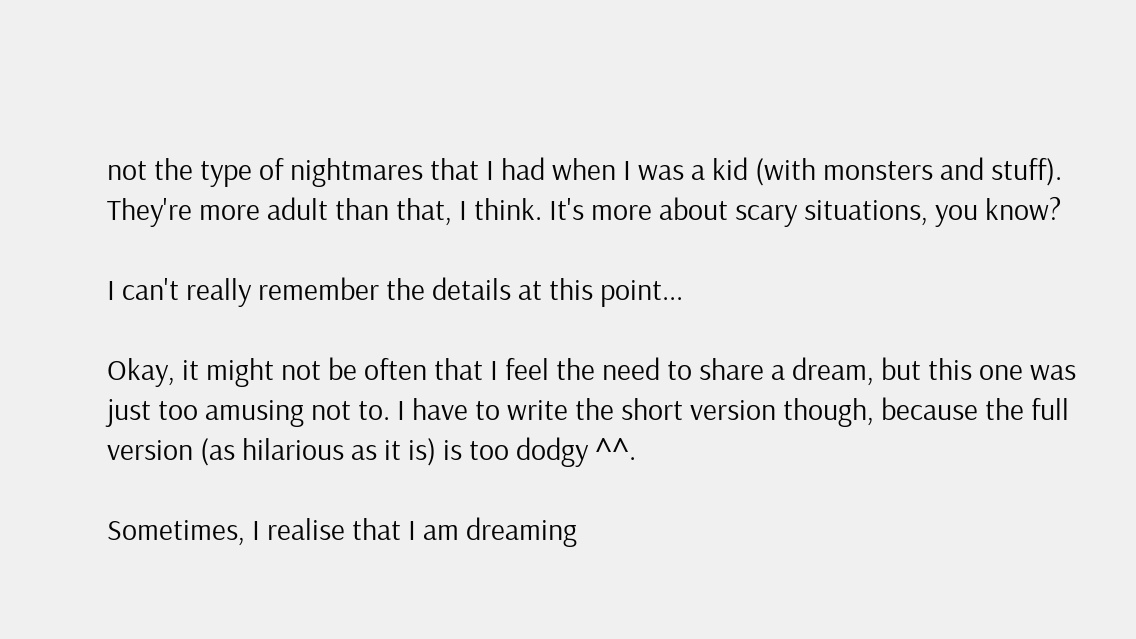not the type of nightmares that I had when I was a kid (with monsters and stuff). They're more adult than that, I think. It's more about scary situations, you know?

I can't really remember the details at this point...

Okay, it might not be often that I feel the need to share a dream, but this one was just too amusing not to. I have to write the short version though, because the full version (as hilarious as it is) is too dodgy ^^.

Sometimes, I realise that I am dreaming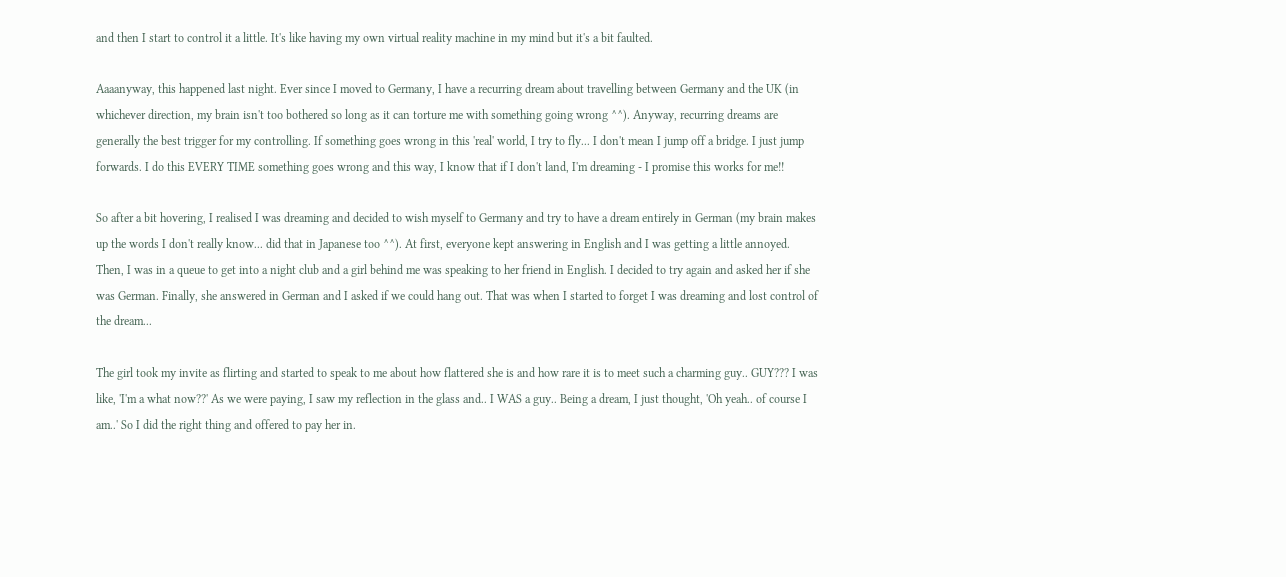and then I start to control it a little. It's like having my own virtual reality machine in my mind but it's a bit faulted.

Aaaanyway, this happened last night. Ever since I moved to Germany, I have a recurring dream about travelling between Germany and the UK (in whichever direction, my brain isn't too bothered so long as it can torture me with something going wrong ^^). Anyway, recurring dreams are generally the best trigger for my controlling. If something goes wrong in this 'real' world, I try to fly... I don't mean I jump off a bridge. I just jump forwards. I do this EVERY TIME something goes wrong and this way, I know that if I don't land, I'm dreaming - I promise this works for me!!

So after a bit hovering, I realised I was dreaming and decided to wish myself to Germany and try to have a dream entirely in German (my brain makes up the words I don't really know... did that in Japanese too ^^). At first, everyone kept answering in English and I was getting a little annoyed. Then, I was in a queue to get into a night club and a girl behind me was speaking to her friend in English. I decided to try again and asked her if she was German. Finally, she answered in German and I asked if we could hang out. That was when I started to forget I was dreaming and lost control of the dream...

The girl took my invite as flirting and started to speak to me about how flattered she is and how rare it is to meet such a charming guy.. GUY??? I was like, 'I'm a what now??' As we were paying, I saw my reflection in the glass and.. I WAS a guy.. Being a dream, I just thought, 'Oh yeah.. of course I am..' So I did the right thing and offered to pay her in.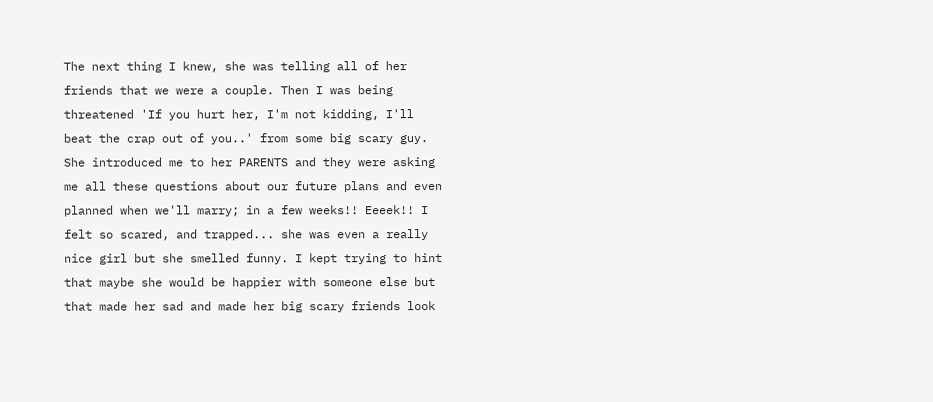The next thing I knew, she was telling all of her friends that we were a couple. Then I was being threatened 'If you hurt her, I'm not kidding, I'll beat the crap out of you..' from some big scary guy. She introduced me to her PARENTS and they were asking me all these questions about our future plans and even planned when we'll marry; in a few weeks!! Eeeek!! I felt so scared, and trapped... she was even a really nice girl but she smelled funny. I kept trying to hint that maybe she would be happier with someone else but that made her sad and made her big scary friends look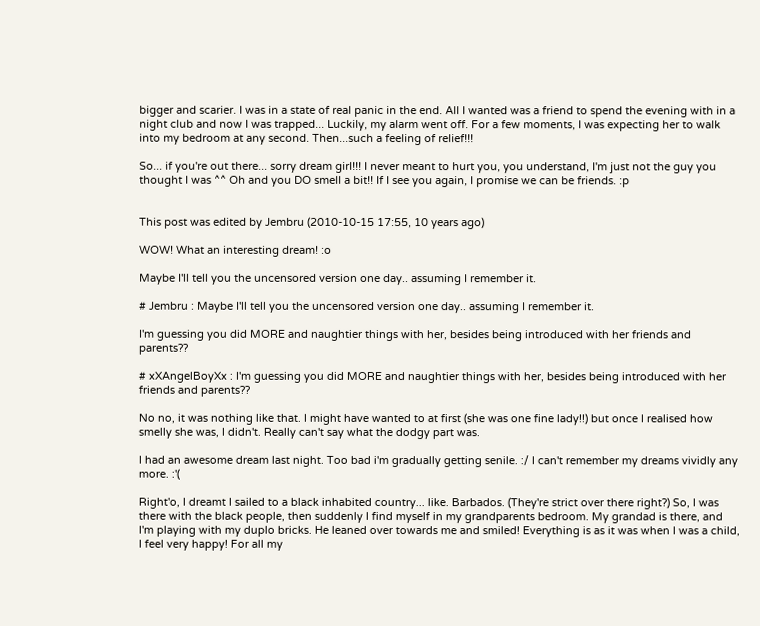bigger and scarier. I was in a state of real panic in the end. All I wanted was a friend to spend the evening with in a night club and now I was trapped... Luckily, my alarm went off. For a few moments, I was expecting her to walk into my bedroom at any second. Then...such a feeling of relief!!!

So... if you're out there... sorry dream girl!!! I never meant to hurt you, you understand, I'm just not the guy you thought I was ^^ Oh and you DO smell a bit!! If I see you again, I promise we can be friends. :p


This post was edited by Jembru (2010-10-15 17:55, 10 years ago)

WOW! What an interesting dream! :o

Maybe I'll tell you the uncensored version one day.. assuming I remember it.

# Jembru : Maybe I'll tell you the uncensored version one day.. assuming I remember it.

I'm guessing you did MORE and naughtier things with her, besides being introduced with her friends and parents??

# xXAngelBoyXx : I'm guessing you did MORE and naughtier things with her, besides being introduced with her friends and parents??

No no, it was nothing like that. I might have wanted to at first (she was one fine lady!!) but once I realised how smelly she was, I didn't. Really can't say what the dodgy part was.

I had an awesome dream last night. Too bad i'm gradually getting senile. :/ I can't remember my dreams vividly any more. :'(

Right'o, I dreamt I sailed to a black inhabited country... like. Barbados. (They're strict over there right?) So, I was there with the black people, then suddenly I find myself in my grandparents bedroom. My grandad is there, and I'm playing with my duplo bricks. He leaned over towards me and smiled! Everything is as it was when I was a child, I feel very happy! For all my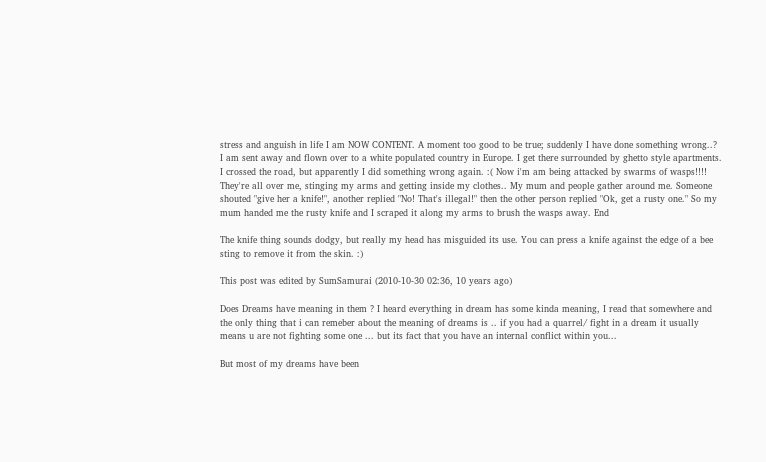stress and anguish in life I am NOW CONTENT. A moment too good to be true; suddenly I have done something wrong..? I am sent away and flown over to a white populated country in Europe. I get there surrounded by ghetto style apartments. I crossed the road, but apparently I did something wrong again. :( Now i'm am being attacked by swarms of wasps!!!! They're all over me, stinging my arms and getting inside my clothes.. My mum and people gather around me. Someone shouted "give her a knife!", another replied "No! That's illegal!" then the other person replied "Ok, get a rusty one." So my mum handed me the rusty knife and I scraped it along my arms to brush the wasps away. End

The knife thing sounds dodgy, but really my head has misguided its use. You can press a knife against the edge of a bee sting to remove it from the skin. :)

This post was edited by SumSamurai (2010-10-30 02:36, 10 years ago)

Does Dreams have meaning in them ? I heard everything in dream has some kinda meaning, I read that somewhere and the only thing that i can remeber about the meaning of dreams is .. if you had a quarrel/ fight in a dream it usually means u are not fighting some one ... but its fact that you have an internal conflict within you...

But most of my dreams have been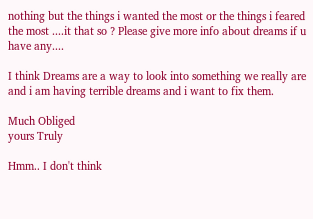nothing but the things i wanted the most or the things i feared the most ....it that so ? Please give more info about dreams if u have any....

I think Dreams are a way to look into something we really are and i am having terrible dreams and i want to fix them.

Much Obliged
yours Truly

Hmm.. I don't think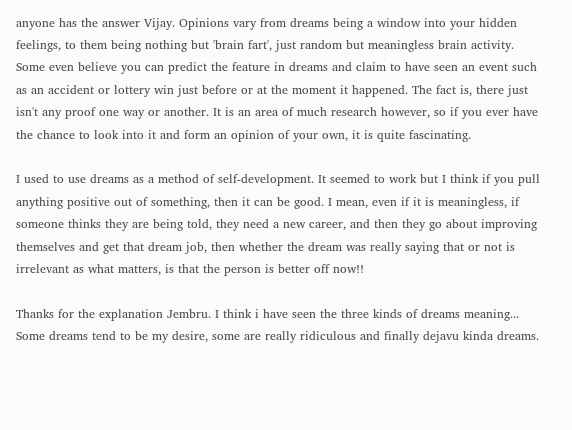anyone has the answer Vijay. Opinions vary from dreams being a window into your hidden feelings, to them being nothing but 'brain fart', just random but meaningless brain activity. Some even believe you can predict the feature in dreams and claim to have seen an event such as an accident or lottery win just before or at the moment it happened. The fact is, there just isn't any proof one way or another. It is an area of much research however, so if you ever have the chance to look into it and form an opinion of your own, it is quite fascinating.

I used to use dreams as a method of self-development. It seemed to work but I think if you pull anything positive out of something, then it can be good. I mean, even if it is meaningless, if someone thinks they are being told, they need a new career, and then they go about improving themselves and get that dream job, then whether the dream was really saying that or not is irrelevant as what matters, is that the person is better off now!!

Thanks for the explanation Jembru. I think i have seen the three kinds of dreams meaning... Some dreams tend to be my desire, some are really ridiculous and finally dejavu kinda dreams.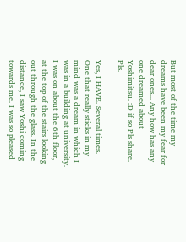But most of the time my dreams have been my fear for dear ones... Any how has any one dreamed about Yoshimitsu. :D if so Pls share. Pls.

Yes, I HAVE. Several times. One that really sticks in my mind was a dream in which I was in a building at university. I was on about the 6th floor, at the top of the stairs looking out through the glass. In the distance, I saw Yoshi coming towards me. I was so pleased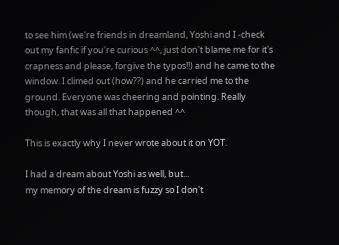to see him (we're friends in dreamland, Yoshi and I -check out my fanfic if you're curious ^^, just don't blame me for it's crapness and please, forgive the typos!!) and he came to the window. I climed out (how??) and he carried me to the ground. Everyone was cheering and pointing. Really though, that was all that happened ^^

This is exactly why I never wrote about it on YOT.

I had a dream about Yoshi as well, but...
my memory of the dream is fuzzy so I don't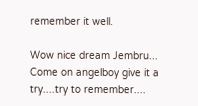remember it well.

Wow nice dream Jembru... Come on angelboy give it a try....try to remember....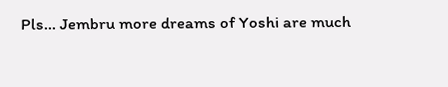Pls... Jembru more dreams of Yoshi are much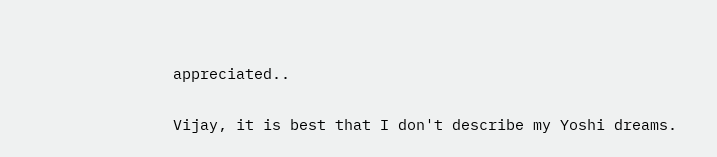appreciated..

Vijay, it is best that I don't describe my Yoshi dreams.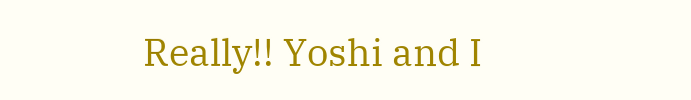Really!! Yoshi and I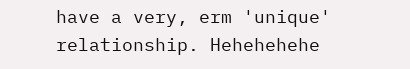have a very, erm 'unique' relationship. Hehehehehe